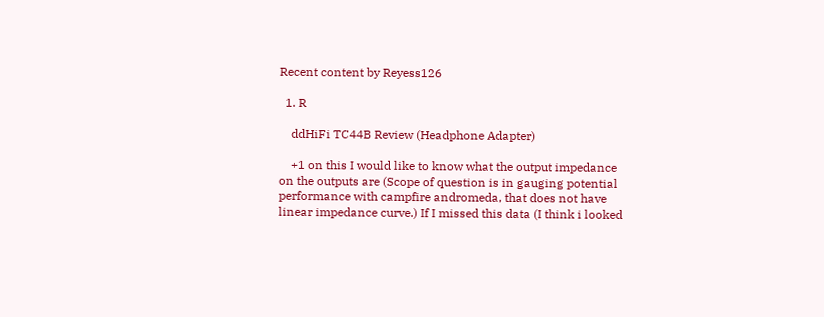Recent content by Reyess126

  1. R

    ddHiFi TC44B Review (Headphone Adapter)

    +1 on this I would like to know what the output impedance on the outputs are (Scope of question is in gauging potential performance with campfire andromeda, that does not have linear impedance curve.) If I missed this data (I think i looked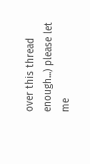over this thread enough...) please let me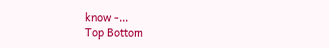know -...
Top Bottom